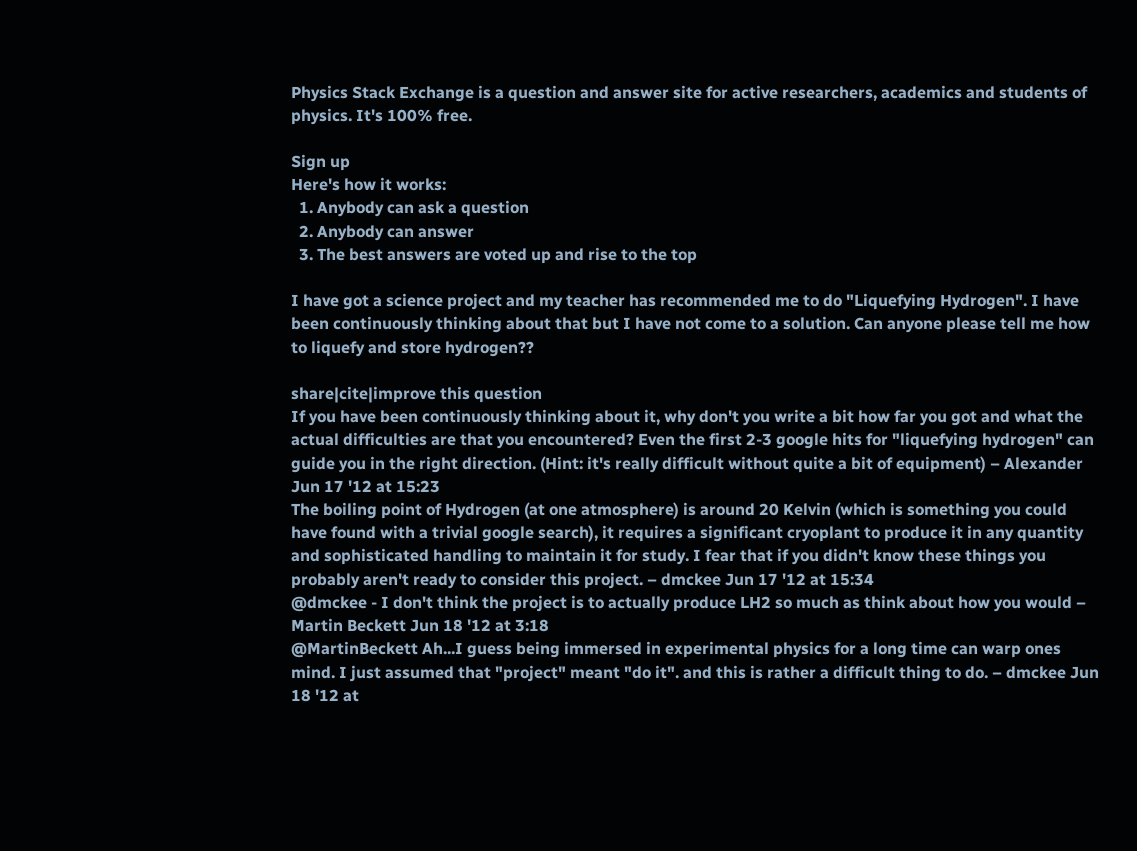Physics Stack Exchange is a question and answer site for active researchers, academics and students of physics. It's 100% free.

Sign up
Here's how it works:
  1. Anybody can ask a question
  2. Anybody can answer
  3. The best answers are voted up and rise to the top

I have got a science project and my teacher has recommended me to do "Liquefying Hydrogen". I have been continuously thinking about that but I have not come to a solution. Can anyone please tell me how to liquefy and store hydrogen??

share|cite|improve this question
If you have been continuously thinking about it, why don't you write a bit how far you got and what the actual difficulties are that you encountered? Even the first 2-3 google hits for "liquefying hydrogen" can guide you in the right direction. (Hint: it's really difficult without quite a bit of equipment) – Alexander Jun 17 '12 at 15:23
The boiling point of Hydrogen (at one atmosphere) is around 20 Kelvin (which is something you could have found with a trivial google search), it requires a significant cryoplant to produce it in any quantity and sophisticated handling to maintain it for study. I fear that if you didn't know these things you probably aren't ready to consider this project. – dmckee Jun 17 '12 at 15:34
@dmckee - I don't think the project is to actually produce LH2 so much as think about how you would – Martin Beckett Jun 18 '12 at 3:18
@MartinBeckett Ah...I guess being immersed in experimental physics for a long time can warp ones mind. I just assumed that "project" meant "do it". and this is rather a difficult thing to do. – dmckee Jun 18 '12 at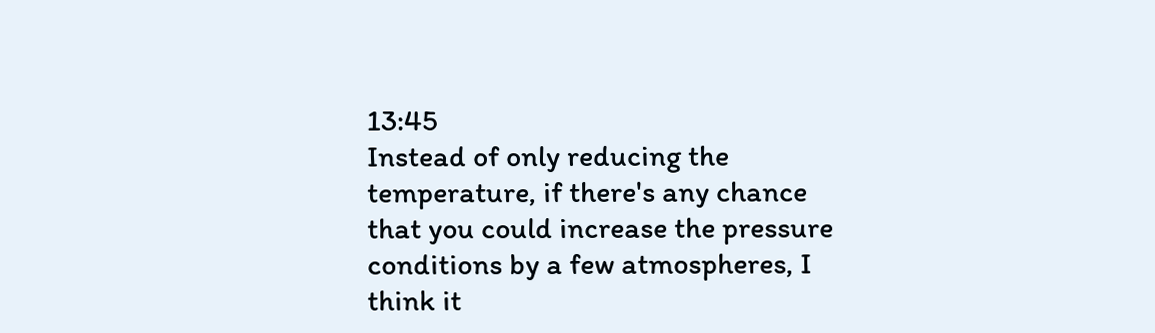13:45
Instead of only reducing the temperature, if there's any chance that you could increase the pressure conditions by a few atmospheres, I think it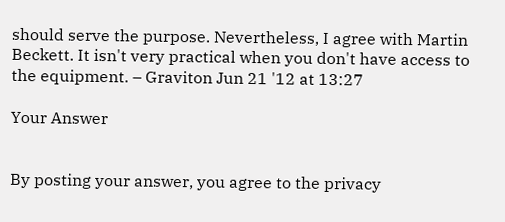should serve the purpose. Nevertheless, I agree with Martin Beckett. It isn't very practical when you don't have access to the equipment. – Graviton Jun 21 '12 at 13:27

Your Answer


By posting your answer, you agree to the privacy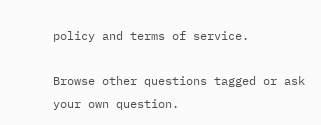policy and terms of service.

Browse other questions tagged or ask your own question.